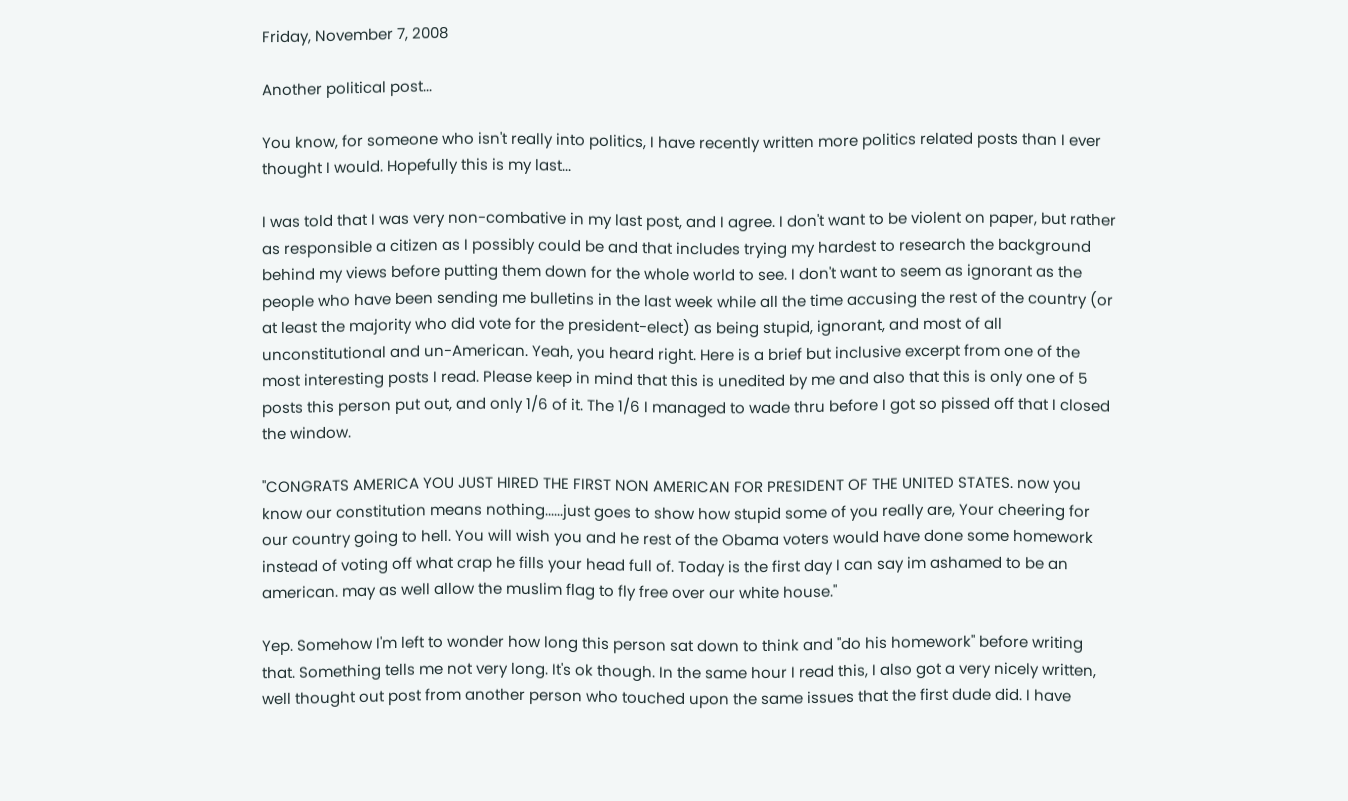Friday, November 7, 2008

Another political post...

You know, for someone who isn't really into politics, I have recently written more politics related posts than I ever thought I would. Hopefully this is my last...

I was told that I was very non-combative in my last post, and I agree. I don't want to be violent on paper, but rather as responsible a citizen as I possibly could be and that includes trying my hardest to research the background behind my views before putting them down for the whole world to see. I don't want to seem as ignorant as the people who have been sending me bulletins in the last week while all the time accusing the rest of the country (or at least the majority who did vote for the president-elect) as being stupid, ignorant, and most of all unconstitutional and un-American. Yeah, you heard right. Here is a brief but inclusive excerpt from one of the most interesting posts I read. Please keep in mind that this is unedited by me and also that this is only one of 5 posts this person put out, and only 1/6 of it. The 1/6 I managed to wade thru before I got so pissed off that I closed the window.

"CONGRATS AMERICA YOU JUST HIRED THE FIRST NON AMERICAN FOR PRESIDENT OF THE UNITED STATES. now you know our constitution means nothing......just goes to show how stupid some of you really are, Your cheering for our country going to hell. You will wish you and he rest of the Obama voters would have done some homework instead of voting off what crap he fills your head full of. Today is the first day I can say im ashamed to be an american. may as well allow the muslim flag to fly free over our white house."

Yep. Somehow I'm left to wonder how long this person sat down to think and "do his homework" before writing that. Something tells me not very long. It's ok though. In the same hour I read this, I also got a very nicely written, well thought out post from another person who touched upon the same issues that the first dude did. I have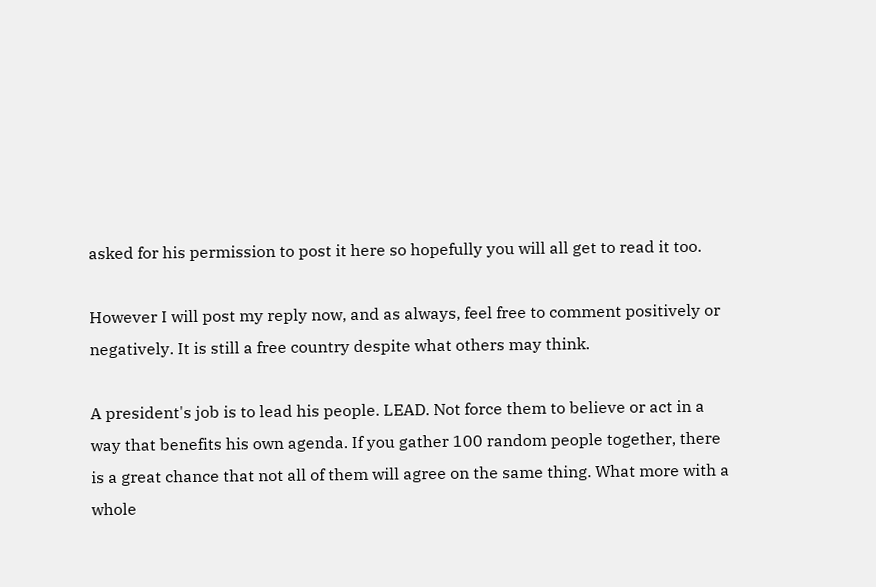asked for his permission to post it here so hopefully you will all get to read it too.

However I will post my reply now, and as always, feel free to comment positively or negatively. It is still a free country despite what others may think.

A president's job is to lead his people. LEAD. Not force them to believe or act in a way that benefits his own agenda. If you gather 100 random people together, there is a great chance that not all of them will agree on the same thing. What more with a whole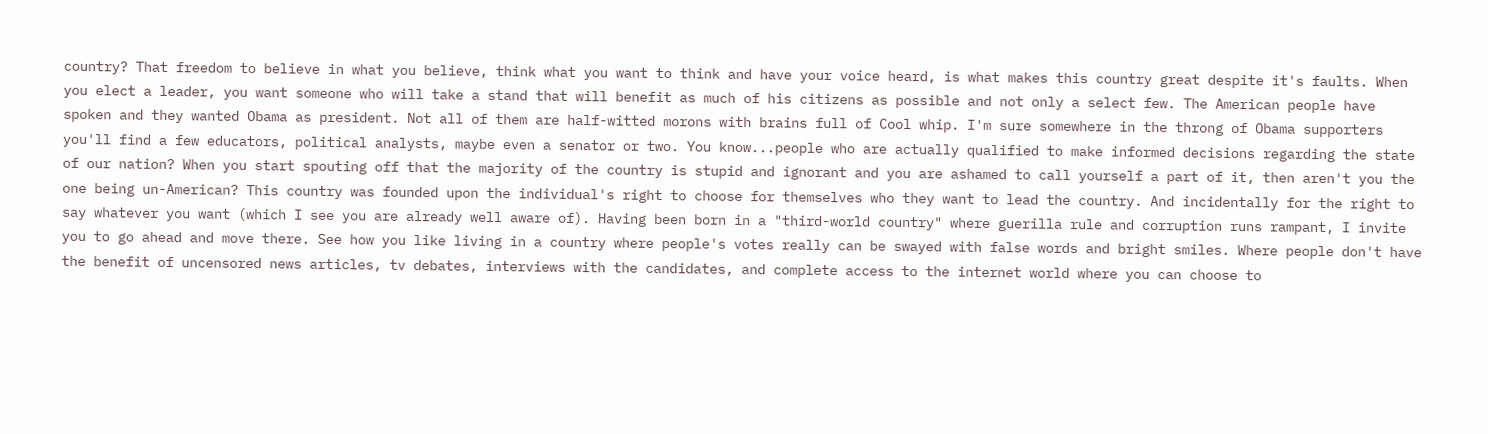country? That freedom to believe in what you believe, think what you want to think and have your voice heard, is what makes this country great despite it's faults. When you elect a leader, you want someone who will take a stand that will benefit as much of his citizens as possible and not only a select few. The American people have spoken and they wanted Obama as president. Not all of them are half-witted morons with brains full of Cool whip. I'm sure somewhere in the throng of Obama supporters you'll find a few educators, political analysts, maybe even a senator or two. You know...people who are actually qualified to make informed decisions regarding the state of our nation? When you start spouting off that the majority of the country is stupid and ignorant and you are ashamed to call yourself a part of it, then aren't you the one being un-American? This country was founded upon the individual's right to choose for themselves who they want to lead the country. And incidentally for the right to say whatever you want (which I see you are already well aware of). Having been born in a "third-world country" where guerilla rule and corruption runs rampant, I invite you to go ahead and move there. See how you like living in a country where people's votes really can be swayed with false words and bright smiles. Where people don't have the benefit of uncensored news articles, tv debates, interviews with the candidates, and complete access to the internet world where you can choose to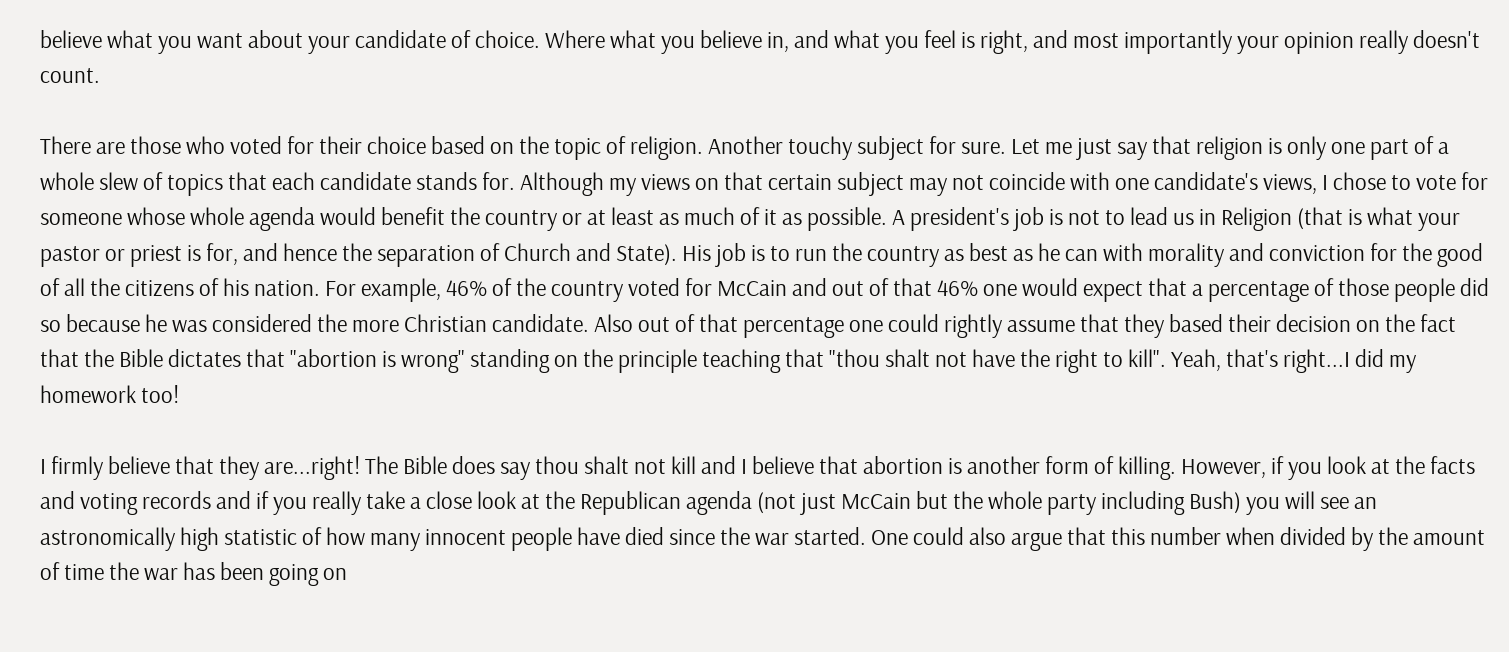believe what you want about your candidate of choice. Where what you believe in, and what you feel is right, and most importantly your opinion really doesn't count.

There are those who voted for their choice based on the topic of religion. Another touchy subject for sure. Let me just say that religion is only one part of a whole slew of topics that each candidate stands for. Although my views on that certain subject may not coincide with one candidate's views, I chose to vote for someone whose whole agenda would benefit the country or at least as much of it as possible. A president's job is not to lead us in Religion (that is what your pastor or priest is for, and hence the separation of Church and State). His job is to run the country as best as he can with morality and conviction for the good of all the citizens of his nation. For example, 46% of the country voted for McCain and out of that 46% one would expect that a percentage of those people did so because he was considered the more Christian candidate. Also out of that percentage one could rightly assume that they based their decision on the fact that the Bible dictates that "abortion is wrong" standing on the principle teaching that "thou shalt not have the right to kill". Yeah, that's right...I did my homework too!

I firmly believe that they are...right! The Bible does say thou shalt not kill and I believe that abortion is another form of killing. However, if you look at the facts and voting records and if you really take a close look at the Republican agenda (not just McCain but the whole party including Bush) you will see an astronomically high statistic of how many innocent people have died since the war started. One could also argue that this number when divided by the amount of time the war has been going on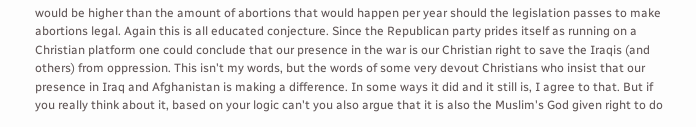would be higher than the amount of abortions that would happen per year should the legislation passes to make abortions legal. Again this is all educated conjecture. Since the Republican party prides itself as running on a Christian platform one could conclude that our presence in the war is our Christian right to save the Iraqis (and others) from oppression. This isn't my words, but the words of some very devout Christians who insist that our presence in Iraq and Afghanistan is making a difference. In some ways it did and it still is, I agree to that. But if you really think about it, based on your logic can't you also argue that it is also the Muslim's God given right to do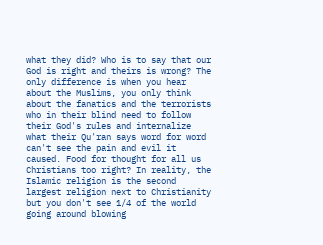what they did? Who is to say that our God is right and theirs is wrong? The only difference is when you hear about the Muslims, you only think about the fanatics and the terrorists who in their blind need to follow their God's rules and internalize what their Qu'ran says word for word can't see the pain and evil it caused. Food for thought for all us Christians too right? In reality, the Islamic religion is the second largest religion next to Christianity but you don't see 1/4 of the world going around blowing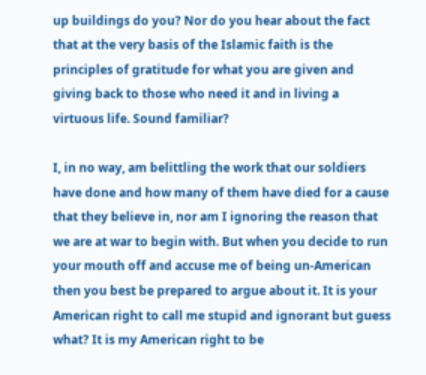up buildings do you? Nor do you hear about the fact that at the very basis of the Islamic faith is the principles of gratitude for what you are given and giving back to those who need it and in living a virtuous life. Sound familiar?

I, in no way, am belittling the work that our soldiers have done and how many of them have died for a cause that they believe in, nor am I ignoring the reason that we are at war to begin with. But when you decide to run your mouth off and accuse me of being un-American then you best be prepared to argue about it. It is your American right to call me stupid and ignorant but guess what? It is my American right to be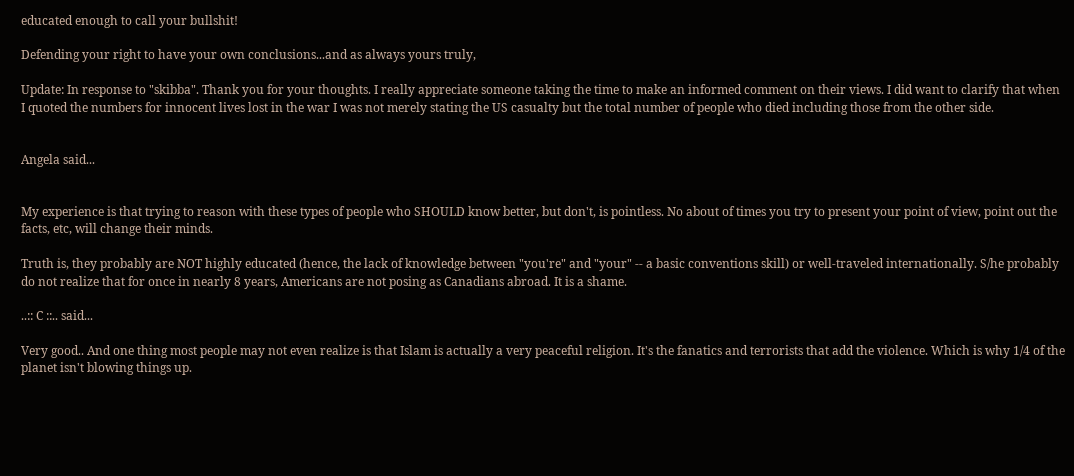educated enough to call your bullshit!

Defending your right to have your own conclusions...and as always yours truly,

Update: In response to "skibba". Thank you for your thoughts. I really appreciate someone taking the time to make an informed comment on their views. I did want to clarify that when I quoted the numbers for innocent lives lost in the war I was not merely stating the US casualty but the total number of people who died including those from the other side.


Angela said...


My experience is that trying to reason with these types of people who SHOULD know better, but don't, is pointless. No about of times you try to present your point of view, point out the facts, etc, will change their minds.

Truth is, they probably are NOT highly educated (hence, the lack of knowledge between "you're" and "your" -- a basic conventions skill) or well-traveled internationally. S/he probably do not realize that for once in nearly 8 years, Americans are not posing as Canadians abroad. It is a shame.

..:: C ::.. said...

Very good.. And one thing most people may not even realize is that Islam is actually a very peaceful religion. It's the fanatics and terrorists that add the violence. Which is why 1/4 of the planet isn't blowing things up.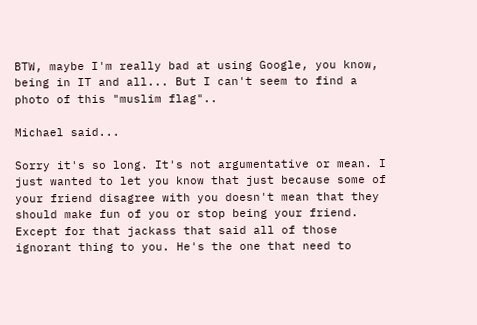BTW, maybe I'm really bad at using Google, you know, being in IT and all... But I can't seem to find a photo of this "muslim flag"..

Michael said...

Sorry it's so long. It's not argumentative or mean. I just wanted to let you know that just because some of your friend disagree with you doesn't mean that they should make fun of you or stop being your friend. Except for that jackass that said all of those ignorant thing to you. He's the one that need to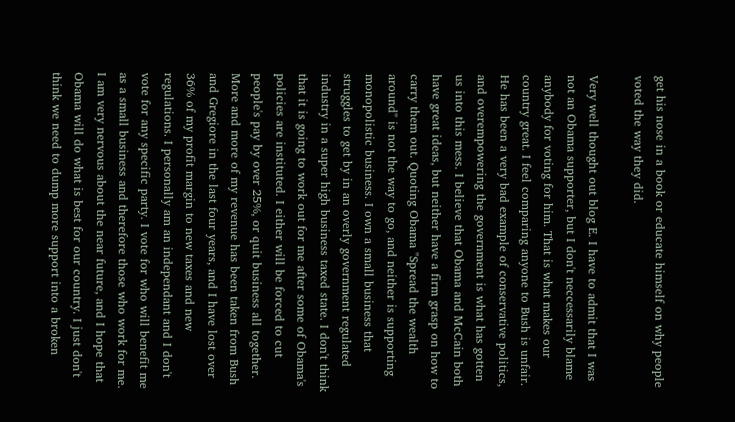get his nose in a book or educate himself on why people voted the way they did.

Very well thought out blog E. I have to admit that I was not an Obama supporter, but I don't neccessarily blame anybody for voting for him. That is what makes our country great. I feel comparing anyone to Bush is unfair. He has been a very bad example of conservative politics, and overempowering the government is what has gotten us into this mess. I believe that Obama and McCain both have great ideas, but neither have a firm grasp on how to carry them out. Quoting Obama "Spread the wealth around" is not the way to go, and neither is supporting monopolistic business. I own a small business that struggles to get by in an overly government regulated industry in a super high business taxed state. I don't think that it is going to work out for me after some of Obama's policies are instituted. I either will be forced to cut people's pay by over 25%, or quit business all together. More and more of my revenue has been taken from Bush and Gregiore in the last four years, and I have lost over 36% of my profit margin to new taxes and new regulations. I personally am an independant and I don't vote for any specific party. I vote for who will benefit me as a small business and therefore those who work for me. I am very nervous about the near future, and I hope that Obama will do what is best for our country. I just don't think we need to dump more support into a broken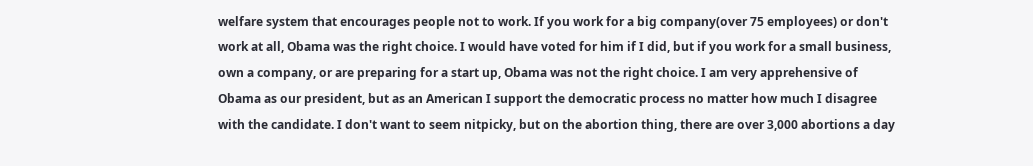welfare system that encourages people not to work. If you work for a big company(over 75 employees) or don't work at all, Obama was the right choice. I would have voted for him if I did, but if you work for a small business, own a company, or are preparing for a start up, Obama was not the right choice. I am very apprehensive of Obama as our president, but as an American I support the democratic process no matter how much I disagree with the candidate. I don't want to seem nitpicky, but on the abortion thing, there are over 3,000 abortions a day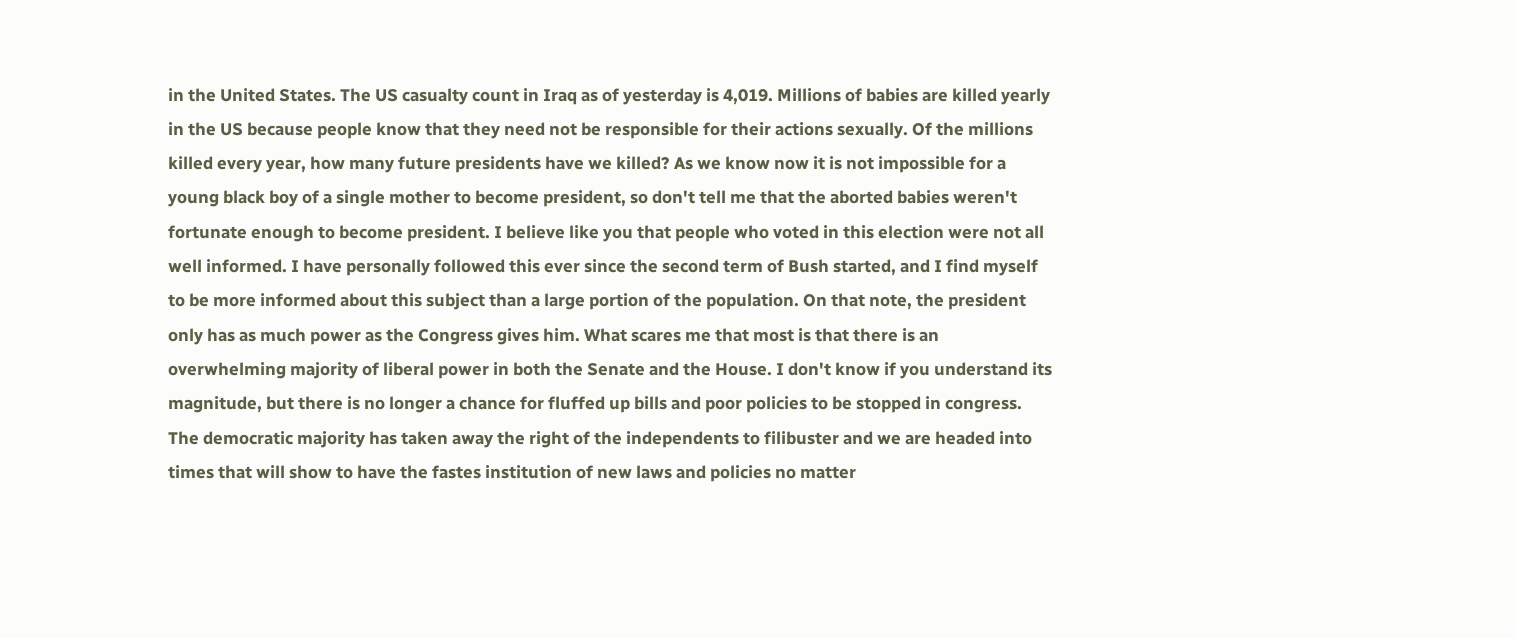in the United States. The US casualty count in Iraq as of yesterday is 4,019. Millions of babies are killed yearly in the US because people know that they need not be responsible for their actions sexually. Of the millions killed every year, how many future presidents have we killed? As we know now it is not impossible for a young black boy of a single mother to become president, so don't tell me that the aborted babies weren't fortunate enough to become president. I believe like you that people who voted in this election were not all well informed. I have personally followed this ever since the second term of Bush started, and I find myself to be more informed about this subject than a large portion of the population. On that note, the president only has as much power as the Congress gives him. What scares me that most is that there is an overwhelming majority of liberal power in both the Senate and the House. I don't know if you understand its magnitude, but there is no longer a chance for fluffed up bills and poor policies to be stopped in congress. The democratic majority has taken away the right of the independents to filibuster and we are headed into times that will show to have the fastes institution of new laws and policies no matter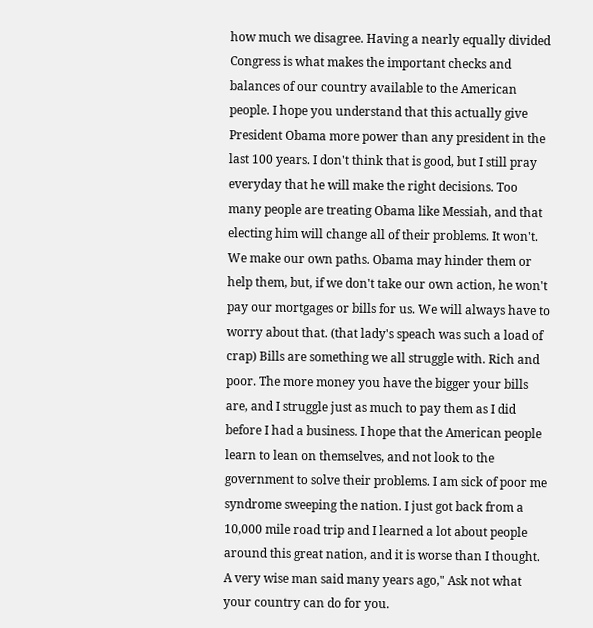how much we disagree. Having a nearly equally divided Congress is what makes the important checks and balances of our country available to the American people. I hope you understand that this actually give President Obama more power than any president in the last 100 years. I don't think that is good, but I still pray everyday that he will make the right decisions. Too many people are treating Obama like Messiah, and that electing him will change all of their problems. It won't. We make our own paths. Obama may hinder them or help them, but, if we don't take our own action, he won't pay our mortgages or bills for us. We will always have to worry about that. (that lady's speach was such a load of crap) Bills are something we all struggle with. Rich and poor. The more money you have the bigger your bills are, and I struggle just as much to pay them as I did before I had a business. I hope that the American people learn to lean on themselves, and not look to the government to solve their problems. I am sick of poor me syndrome sweeping the nation. I just got back from a 10,000 mile road trip and I learned a lot about people around this great nation, and it is worse than I thought. A very wise man said many years ago," Ask not what your country can do for you.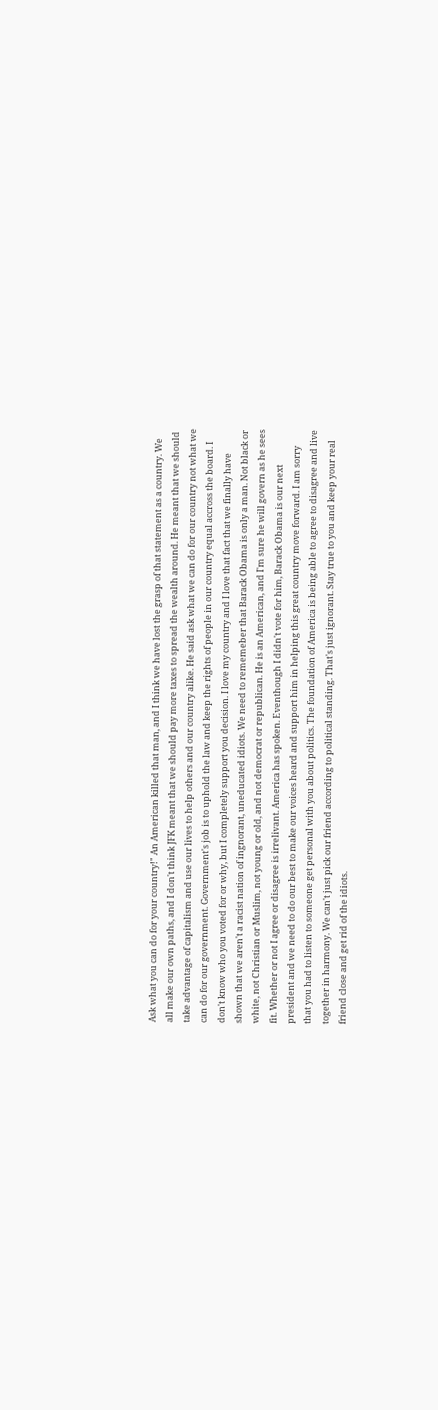Ask what you can do for your country!" An American killed that man, and I think we have lost the grasp of that statement as a country. We all make our own paths, and I don't think JFK meant that we should pay more taxes to spread the wealth around. He meant that we should take advantage of capitalism and use our lives to help others and our country alike. He said ask what we can do for our country not what we can do for our government. Government's job is to uphold the law and keep the rights of people in our country equal accross the board. I don't know who you voted for or why, but I completely support you decision. I love my country and I love that fact that we finally have shown that we aren't a racist nation of ingnorant, uneducated idiots. We need to rememeber that Barack Obama is only a man. Not black or white, not Christian or Muslim, not young or old, and not democrat or republican. He is an American, and I'm sure he will govern as he sees fit. Whether or not I agree or disagree is irrelivant. America has spoken. Eventhough I didn't vote for him, Barack Obama is our next president and we need to do our best to make our voices heard and support him in helping this great country move forward. I am sorry that you had to listen to someone get personal with you about politics. The foundation of America is being able to agree to disagree and live together in harmony. We can't just pick our friend according to political standing. That's just ignorant. Stay true to you and keep your real friend close and get rid of the idiots.